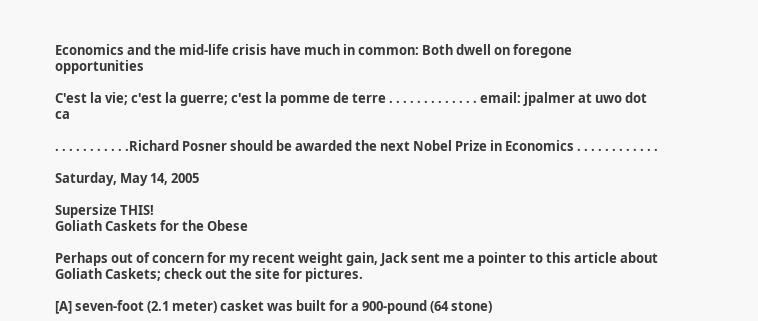Economics and the mid-life crisis have much in common: Both dwell on foregone opportunities

C'est la vie; c'est la guerre; c'est la pomme de terre . . . . . . . . . . . . . email: jpalmer at uwo dot ca

. . . . . . . . . . .Richard Posner should be awarded the next Nobel Prize in Economics . . . . . . . . . . . .

Saturday, May 14, 2005

Supersize THIS!
Goliath Caskets for the Obese

Perhaps out of concern for my recent weight gain, Jack sent me a pointer to this article about Goliath Caskets; check out the site for pictures.

[A] seven-foot (2.1 meter) casket was built for a 900-pound (64 stone)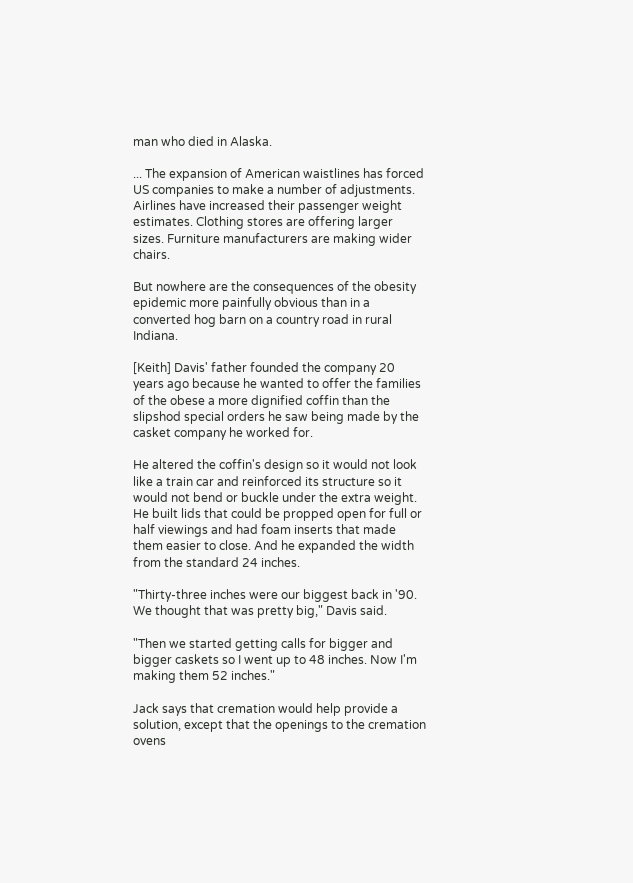man who died in Alaska.

... The expansion of American waistlines has forced US companies to make a number of adjustments. Airlines have increased their passenger weight estimates. Clothing stores are offering larger sizes. Furniture manufacturers are making wider chairs.

But nowhere are the consequences of the obesity epidemic more painfully obvious than in a converted hog barn on a country road in rural Indiana.

[Keith] Davis' father founded the company 20 years ago because he wanted to offer the families of the obese a more dignified coffin than the slipshod special orders he saw being made by the casket company he worked for.

He altered the coffin's design so it would not look like a train car and reinforced its structure so it would not bend or buckle under the extra weight. He built lids that could be propped open for full or half viewings and had foam inserts that made them easier to close. And he expanded the width from the standard 24 inches.

"Thirty-three inches were our biggest back in '90. We thought that was pretty big," Davis said.

"Then we started getting calls for bigger and bigger caskets so I went up to 48 inches. Now I'm making them 52 inches."

Jack says that cremation would help provide a solution, except that the openings to the cremation ovens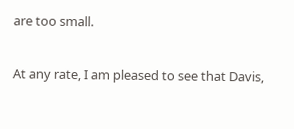are too small.

At any rate, I am pleased to see that Davis,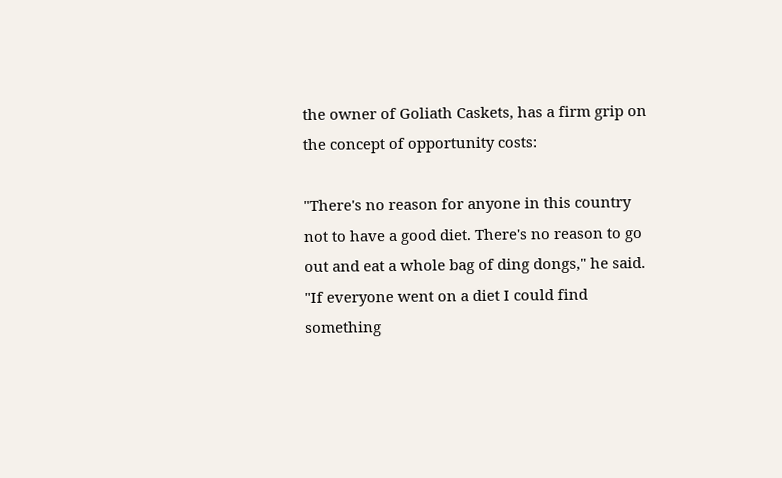the owner of Goliath Caskets, has a firm grip on the concept of opportunity costs:

"There's no reason for anyone in this country not to have a good diet. There's no reason to go out and eat a whole bag of ding dongs," he said. "If everyone went on a diet I could find something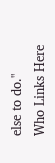else to do."
Who Links Here